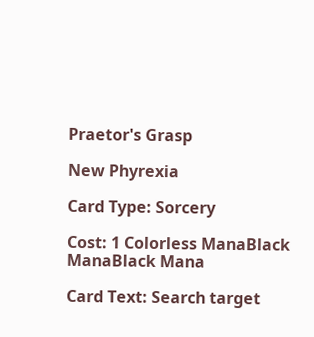Praetor's Grasp

New Phyrexia

Card Type: Sorcery

Cost: 1 Colorless ManaBlack ManaBlack Mana

Card Text: Search target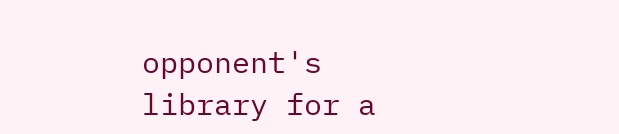opponent's library for a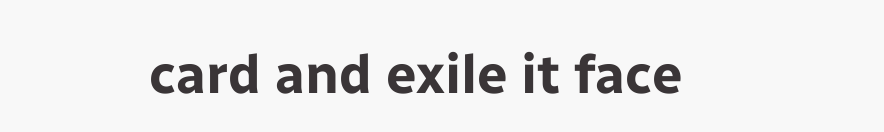card and exile it face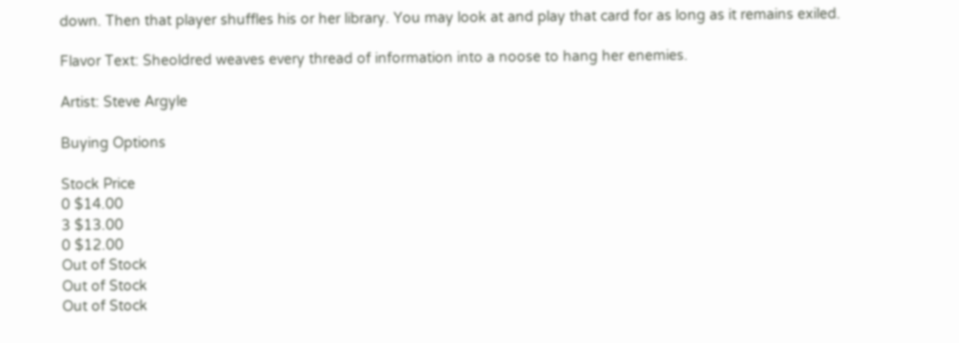down. Then that player shuffles his or her library. You may look at and play that card for as long as it remains exiled.

Flavor Text: Sheoldred weaves every thread of information into a noose to hang her enemies.

Artist: Steve Argyle

Buying Options

Stock Price
0 $14.00
3 $13.00
0 $12.00
Out of Stock
Out of Stock
Out of Stock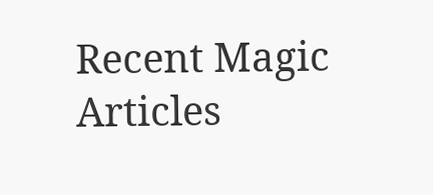Recent Magic Articles